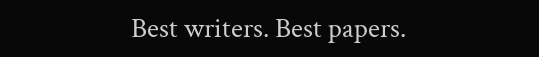Best writers. Best papers.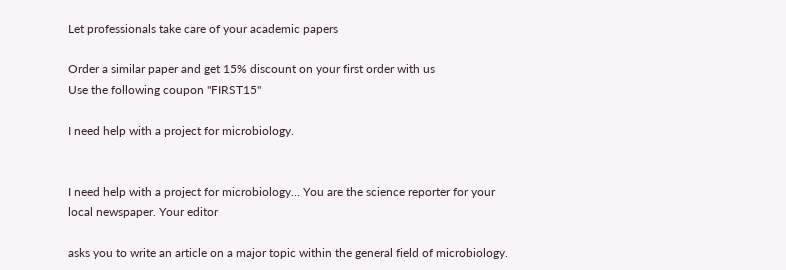Let professionals take care of your academic papers

Order a similar paper and get 15% discount on your first order with us
Use the following coupon "FIRST15"

I need help with a project for microbiology.


I need help with a project for microbiology… You are the science reporter for your local newspaper. Your editor

asks you to write an article on a major topic within the general field of microbiology.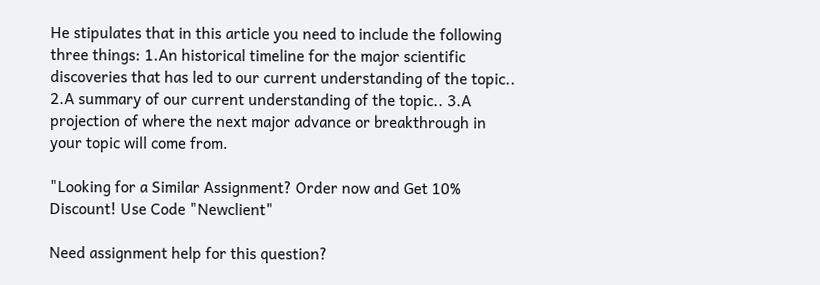He stipulates that in this article you need to include the following three things: 1.An historical timeline for the major scientific discoveries that has led to our current understanding of the topic.. 2.A summary of our current understanding of the topic.. 3.A projection of where the next major advance or breakthrough in your topic will come from.

"Looking for a Similar Assignment? Order now and Get 10% Discount! Use Code "Newclient"

Need assignment help for this question?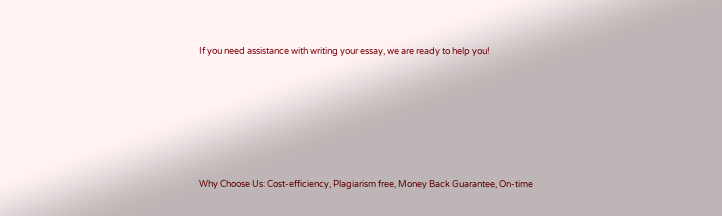If you need assistance with writing your essay, we are ready to help you!






Why Choose Us: Cost-efficiency, Plagiarism free, Money Back Guarantee, On-time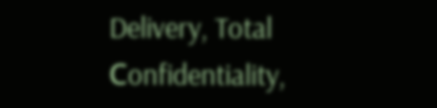Delivery, Total Сonfidentiality,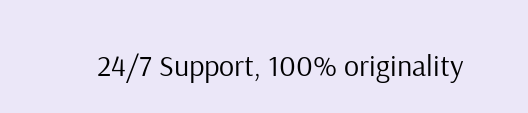24/7 Support, 100% originality